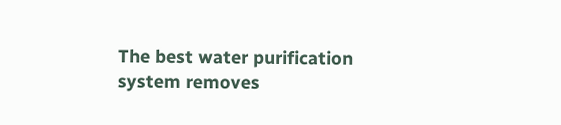The best water purification system removes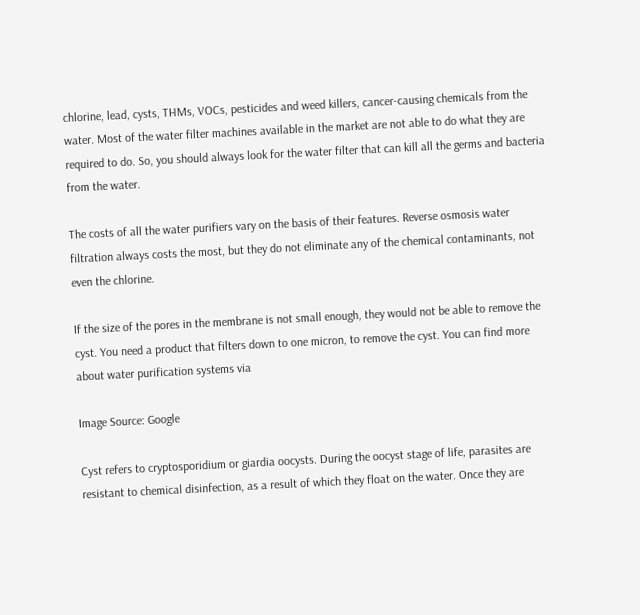chlorine, lead, cysts, THMs, VOCs, pesticides and weed killers, cancer-causing chemicals from the water. Most of the water filter machines available in the market are not able to do what they are required to do. So, you should always look for the water filter that can kill all the germs and bacteria from the water.

The costs of all the water purifiers vary on the basis of their features. Reverse osmosis water filtration always costs the most, but they do not eliminate any of the chemical contaminants, not even the chlorine.

If the size of the pores in the membrane is not small enough, they would not be able to remove the cyst. You need a product that filters down to one micron, to remove the cyst. You can find more about water purification systems via

Image Source: Google

Cyst refers to cryptosporidium or giardia oocysts. During the oocyst stage of life, parasites are resistant to chemical disinfection, as a result of which they float on the water. Once they are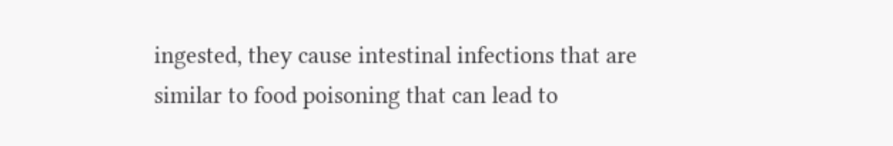ingested, they cause intestinal infections that are similar to food poisoning that can lead to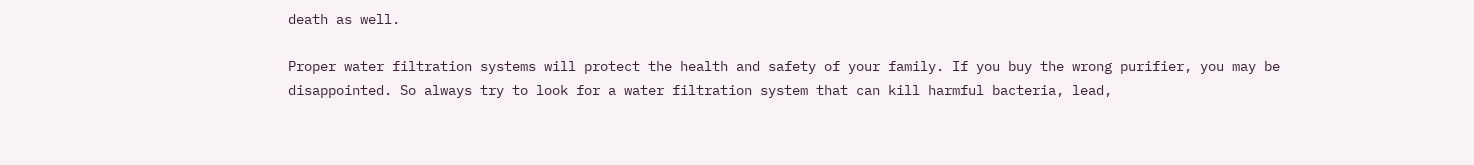death as well.

Proper water filtration systems will protect the health and safety of your family. If you buy the wrong purifier, you may be disappointed. So always try to look for a water filtration system that can kill harmful bacteria, lead,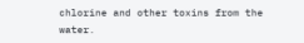chlorine and other toxins from the water.